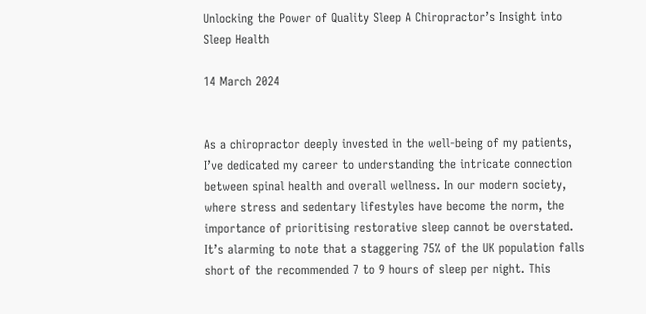Unlocking the Power of Quality Sleep A Chiropractor’s Insight into Sleep Health

14 March 2024


As a chiropractor deeply invested in the well-being of my patients, I’ve dedicated my career to understanding the intricate connection between spinal health and overall wellness. In our modern society, where stress and sedentary lifestyles have become the norm, the importance of prioritising restorative sleep cannot be overstated. It’s alarming to note that a staggering 75% of the UK population falls short of the recommended 7 to 9 hours of sleep per night. This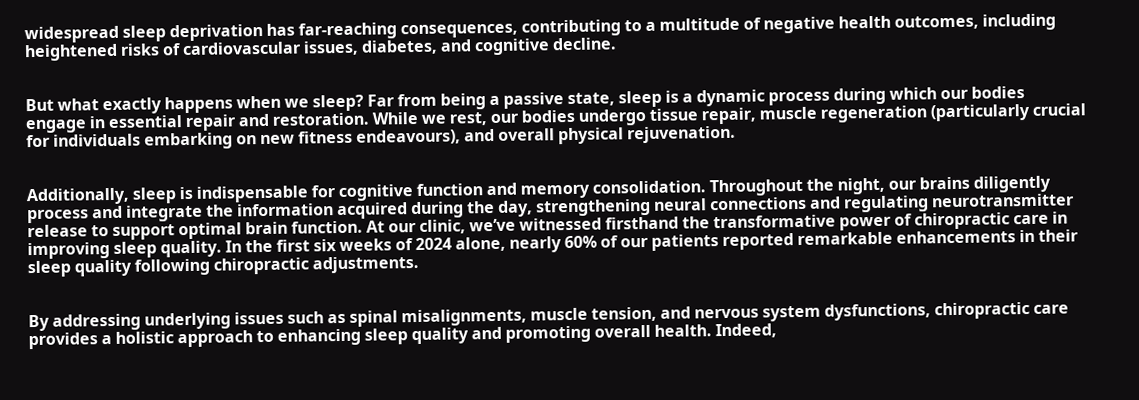widespread sleep deprivation has far-reaching consequences, contributing to a multitude of negative health outcomes, including heightened risks of cardiovascular issues, diabetes, and cognitive decline.


But what exactly happens when we sleep? Far from being a passive state, sleep is a dynamic process during which our bodies engage in essential repair and restoration. While we rest, our bodies undergo tissue repair, muscle regeneration (particularly crucial for individuals embarking on new fitness endeavours), and overall physical rejuvenation.


Additionally, sleep is indispensable for cognitive function and memory consolidation. Throughout the night, our brains diligently process and integrate the information acquired during the day, strengthening neural connections and regulating neurotransmitter release to support optimal brain function. At our clinic, we’ve witnessed firsthand the transformative power of chiropractic care in improving sleep quality. In the first six weeks of 2024 alone, nearly 60% of our patients reported remarkable enhancements in their sleep quality following chiropractic adjustments.


By addressing underlying issues such as spinal misalignments, muscle tension, and nervous system dysfunctions, chiropractic care provides a holistic approach to enhancing sleep quality and promoting overall health. Indeed,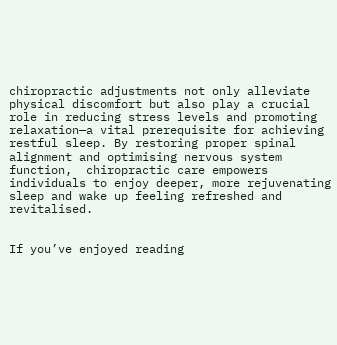chiropractic adjustments not only alleviate physical discomfort but also play a crucial role in reducing stress levels and promoting relaxation—a vital prerequisite for achieving restful sleep. By restoring proper spinal alignment and optimising nervous system function,  chiropractic care empowers individuals to enjoy deeper, more rejuvenating sleep and wake up feeling refreshed and revitalised.


If you’ve enjoyed reading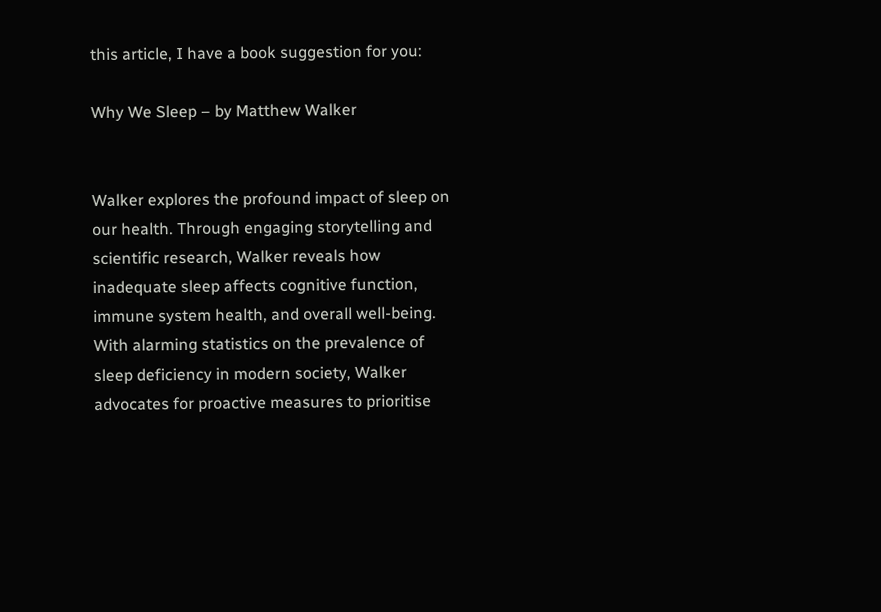this article, I have a book suggestion for you:

Why We Sleep – by Matthew Walker


Walker explores the profound impact of sleep on our health. Through engaging storytelling and scientific research, Walker reveals how inadequate sleep affects cognitive function, immune system health, and overall well-being. With alarming statistics on the prevalence of sleep deficiency in modern society, Walker advocates for proactive measures to prioritise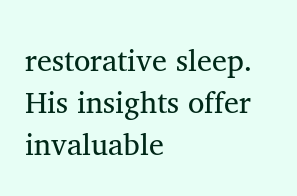restorative sleep. His insights offer invaluable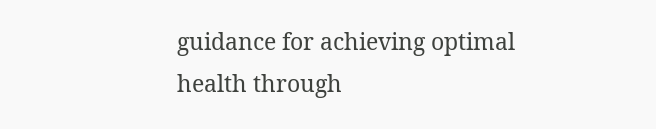guidance for achieving optimal health through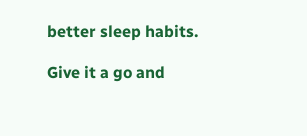better sleep habits.

Give it a go and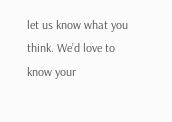let us know what you think. We’d love to know your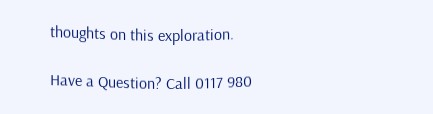thoughts on this exploration.

Have a Question? Call 0117 980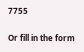7755

Or fill in the form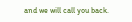and we will call you back.